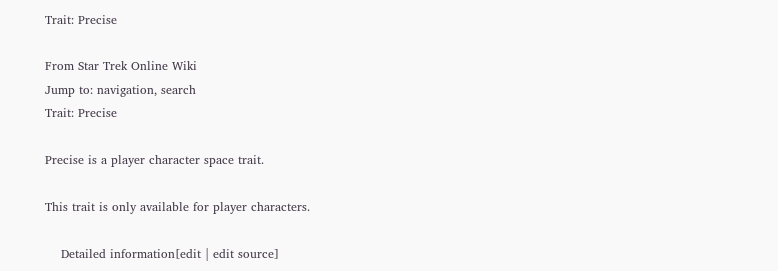Trait: Precise

From Star Trek Online Wiki
Jump to: navigation, search
Trait: Precise

Precise is a player character space trait.

This trait is only available for player characters.

    Detailed information[edit | edit source]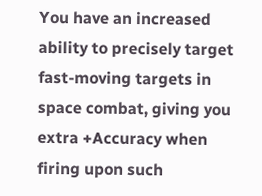You have an increased ability to precisely target fast-moving targets in space combat, giving you extra +Accuracy when firing upon such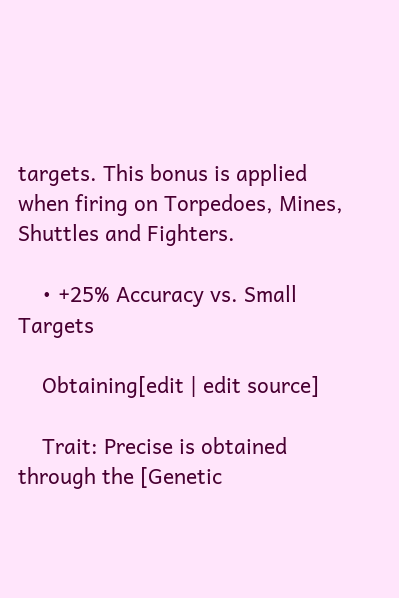targets. This bonus is applied when firing on Torpedoes, Mines, Shuttles and Fighters.

    • +25% Accuracy vs. Small Targets

    Obtaining[edit | edit source]

    Trait: Precise is obtained through the [Genetic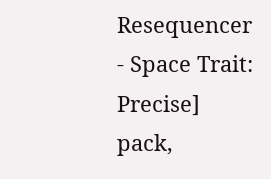Resequencer - Space Trait: Precise] pack,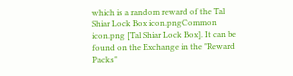which is a random reward of the Tal Shiar Lock Box icon.pngCommon icon.png [Tal Shiar Lock Box]. It can be found on the Exchange in the "Reward Packs"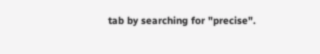tab by searching for "precise".